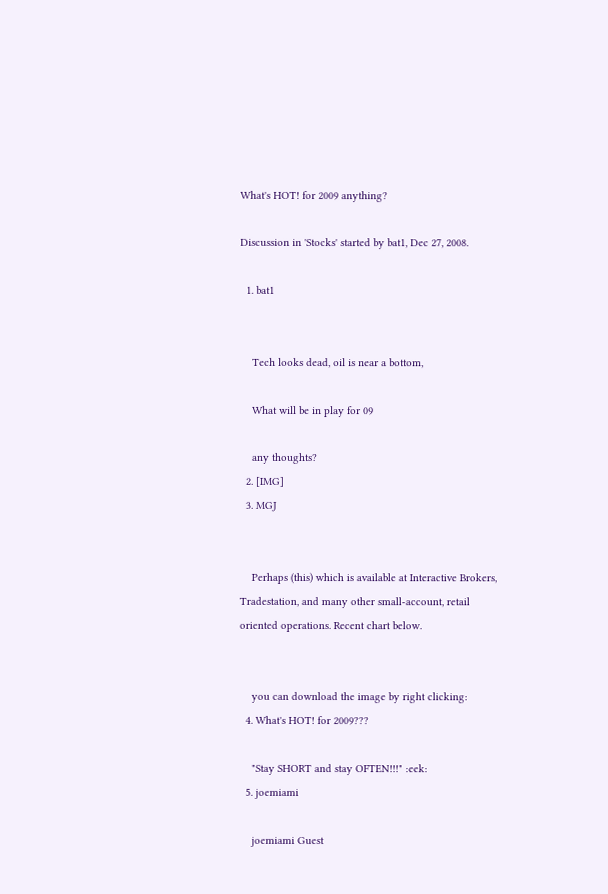What's HOT! for 2009 anything?

Discussion in 'Stocks' started by bat1, Dec 27, 2008.

  1. bat1


    Tech looks dead, oil is near a bottom,

    What will be in play for 09

    any thoughts?
  2. [IMG]
  3. MGJ


    Perhaps (this) which is available at Interactive Brokers, Tradestation, and many other small-account, retail oriented operations. Recent chart below.


    you can download the image by right clicking:
  4. What's HOT! for 2009???

    "Stay SHORT and stay OFTEN!!!" :eek:
  5. joemiami

    joemiami Guest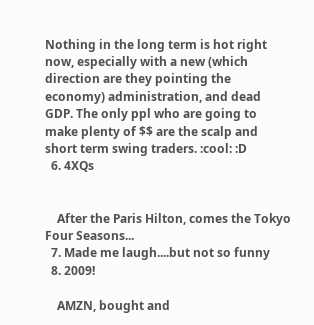Nothing in the long term is hot right now, especially with a new (which direction are they pointing the economy) administration, and dead GDP. The only ppl who are going to make plenty of $$ are the scalp and short term swing traders. :cool: :D
  6. 4XQs


    After the Paris Hilton, comes the Tokyo Four Seasons...
  7. Made me laugh....but not so funny
  8. 2009!

    AMZN, bought and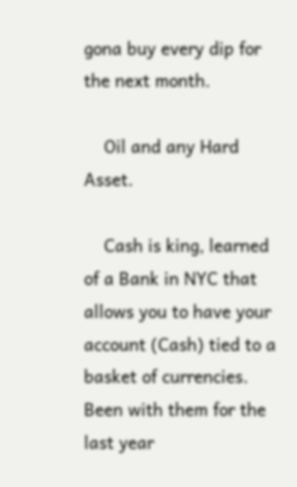gona buy every dip for the next month.

    Oil and any Hard Asset.

    Cash is king, learned of a Bank in NYC that allows you to have your account (Cash) tied to a basket of currencies. Been with them for the last year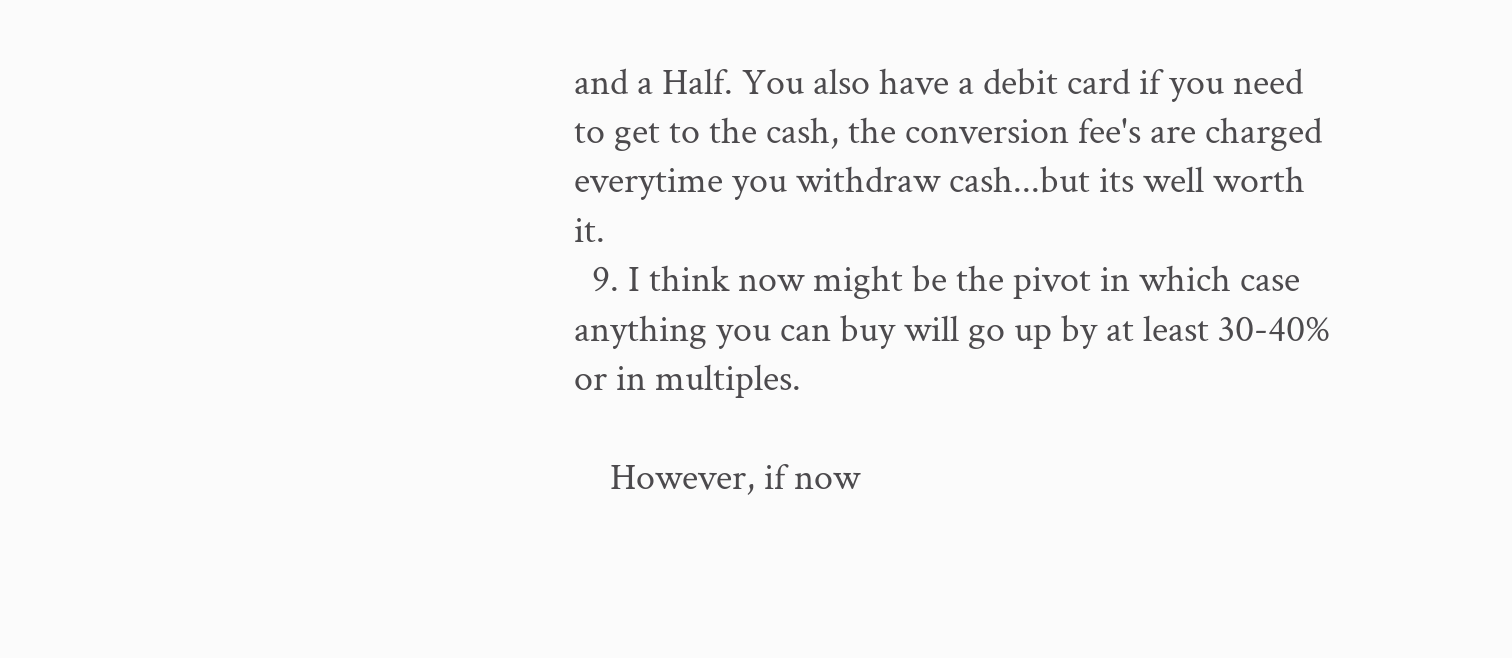and a Half. You also have a debit card if you need to get to the cash, the conversion fee's are charged everytime you withdraw cash...but its well worth it.
  9. I think now might be the pivot in which case anything you can buy will go up by at least 30-40% or in multiples.

    However, if now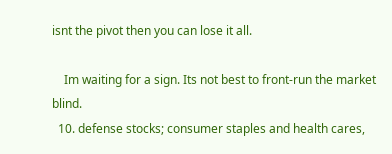isnt the pivot then you can lose it all.

    Im waiting for a sign. Its not best to front-run the market blind.
  10. defense stocks; consumer staples and health cares,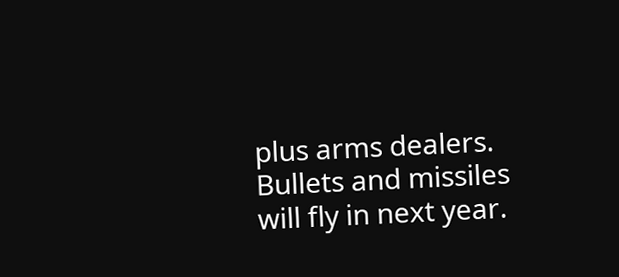plus arms dealers. Bullets and missiles will fly in next year.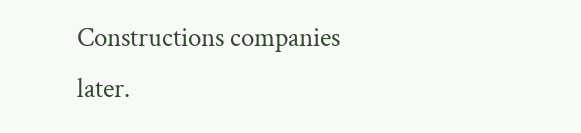Constructions companies later.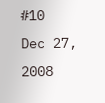#10     Dec 27, 2008